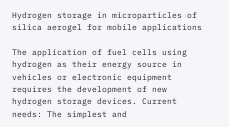Hydrogen storage in microparticles of silica aerogel for mobile applications

The application of fuel cells using hydrogen as their energy source in vehicles or electronic equipment requires the development of new hydrogen storage devices. Current needs: The simplest and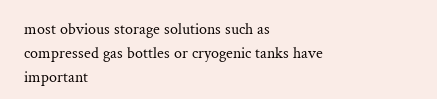most obvious storage solutions such as compressed gas bottles or cryogenic tanks have important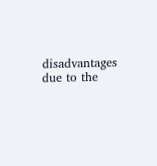disadvantages due to the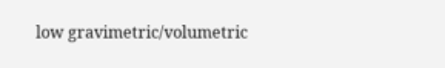low gravimetric/volumetric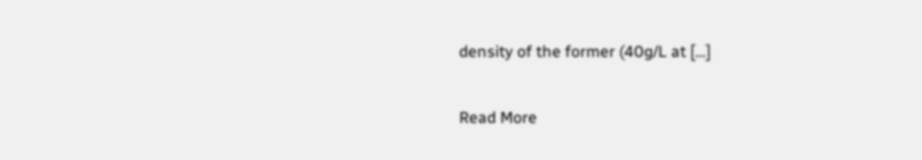density of the former (40g/L at […]

Read More